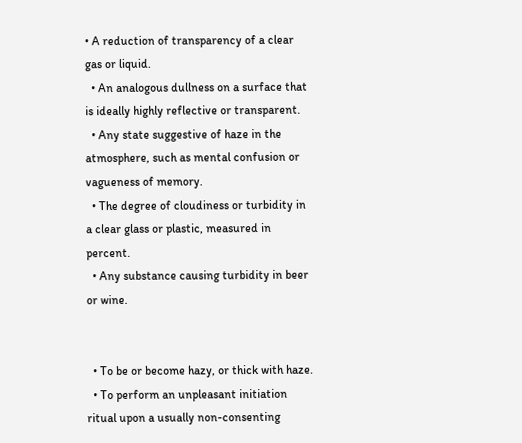• A reduction of transparency of a clear gas or liquid.
  • An analogous dullness on a surface that is ideally highly reflective or transparent.
  • Any state suggestive of haze in the atmosphere, such as mental confusion or vagueness of memory.
  • The degree of cloudiness or turbidity in a clear glass or plastic, measured in percent.
  • Any substance causing turbidity in beer or wine.


  • To be or become hazy, or thick with haze.
  • To perform an unpleasant initiation ritual upon a usually non-consenting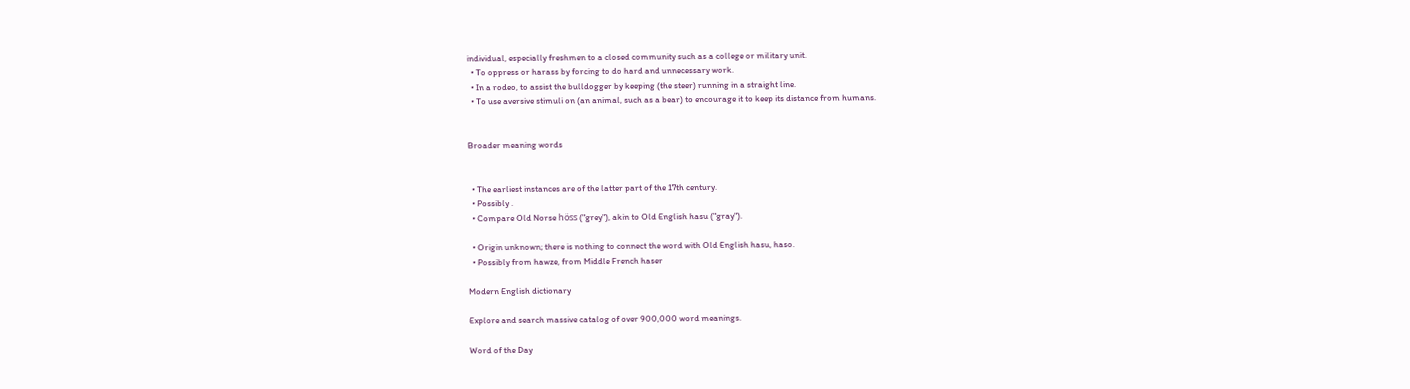individual, especially freshmen to a closed community such as a college or military unit.
  • To oppress or harass by forcing to do hard and unnecessary work.
  • In a rodeo, to assist the bulldogger by keeping (the steer) running in a straight line.
  • To use aversive stimuli on (an animal, such as a bear) to encourage it to keep its distance from humans.


Broader meaning words


  • The earliest instances are of the latter part of the 17th century.
  • Possibly .
  • Compare Old Norse höss ("grey"), akin to Old English hasu ("gray").

  • Origin unknown; there is nothing to connect the word with Old English hasu, haso.
  • Possibly from hawze, from Middle French haser

Modern English dictionary

Explore and search massive catalog of over 900,000 word meanings.

Word of the Day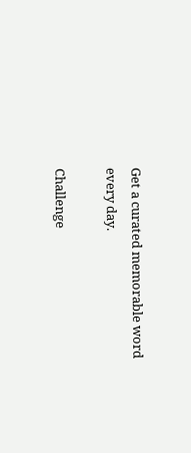Get a curated memorable word every day.

Challenge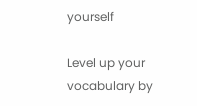yourself

Level up your vocabulary by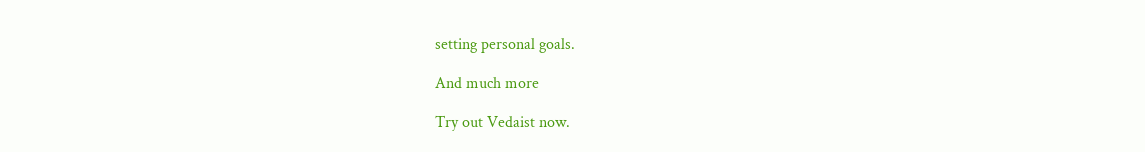setting personal goals.

And much more

Try out Vedaist now.